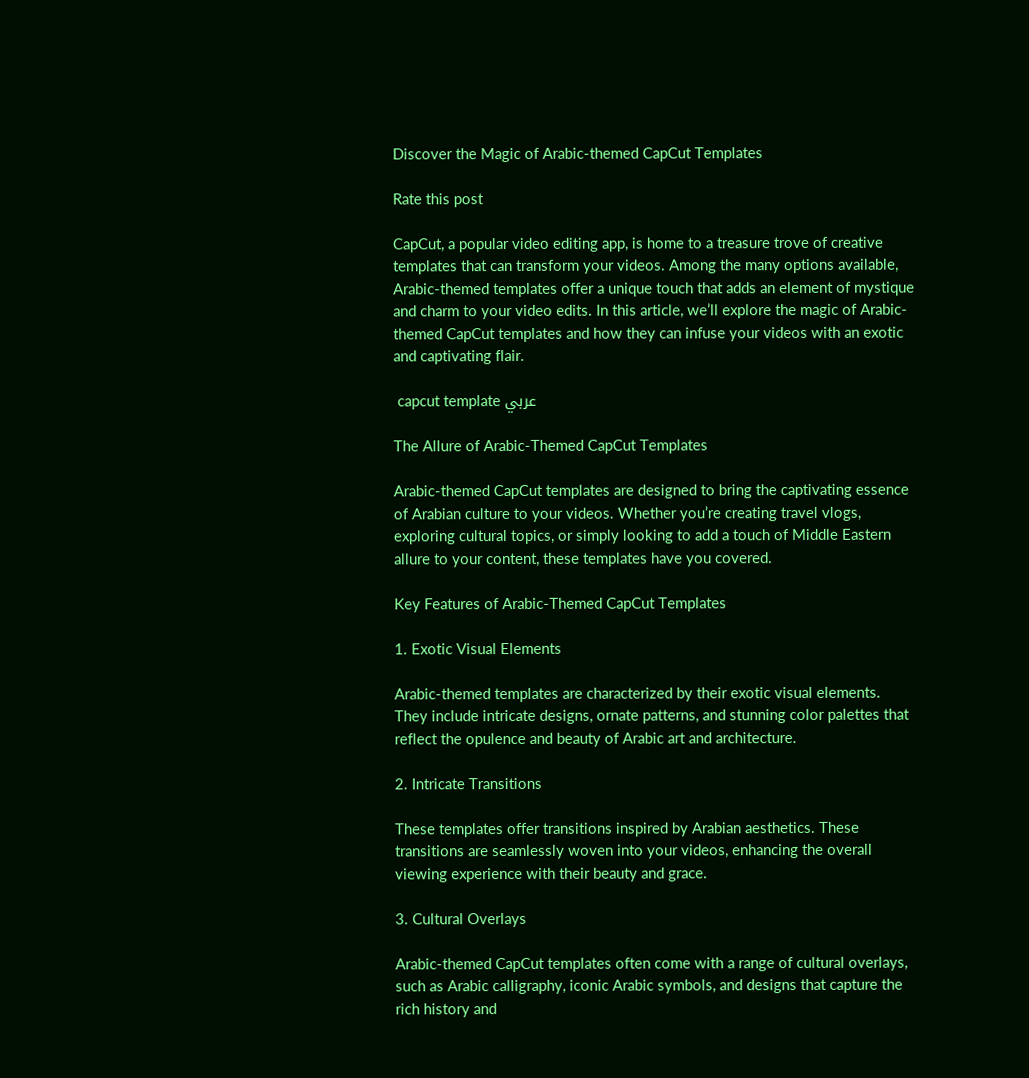Discover the Magic of Arabic-themed CapCut Templates

Rate this post

CapCut, a popular video editing app, is home to a treasure trove of creative templates that can transform your videos. Among the many options available, Arabic-themed templates offer a unique touch that adds an element of mystique and charm to your video edits. In this article, we’ll explore the magic of Arabic-themed CapCut templates and how they can infuse your videos with an exotic and captivating flair.

 capcut template عربي

The Allure of Arabic-Themed CapCut Templates

Arabic-themed CapCut templates are designed to bring the captivating essence of Arabian culture to your videos. Whether you’re creating travel vlogs, exploring cultural topics, or simply looking to add a touch of Middle Eastern allure to your content, these templates have you covered.

Key Features of Arabic-Themed CapCut Templates

1. Exotic Visual Elements

Arabic-themed templates are characterized by their exotic visual elements. They include intricate designs, ornate patterns, and stunning color palettes that reflect the opulence and beauty of Arabic art and architecture.

2. Intricate Transitions

These templates offer transitions inspired by Arabian aesthetics. These transitions are seamlessly woven into your videos, enhancing the overall viewing experience with their beauty and grace.

3. Cultural Overlays

Arabic-themed CapCut templates often come with a range of cultural overlays, such as Arabic calligraphy, iconic Arabic symbols, and designs that capture the rich history and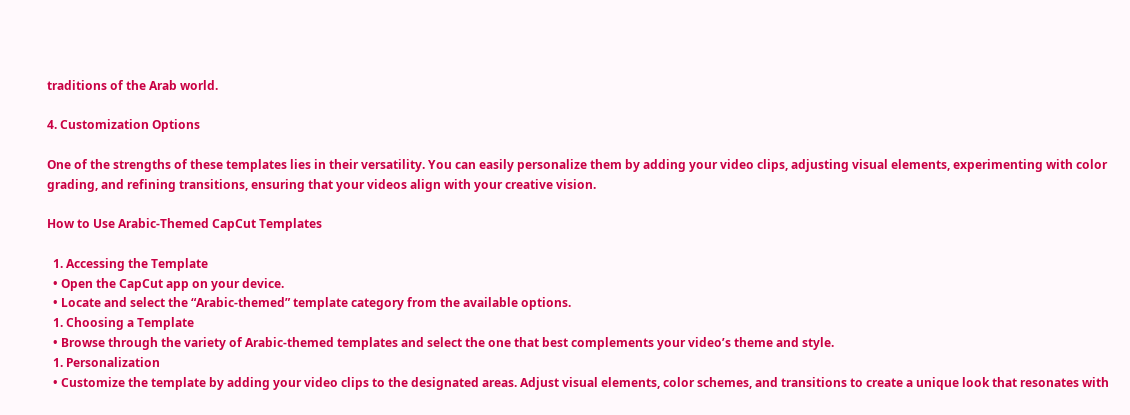traditions of the Arab world.

4. Customization Options

One of the strengths of these templates lies in their versatility. You can easily personalize them by adding your video clips, adjusting visual elements, experimenting with color grading, and refining transitions, ensuring that your videos align with your creative vision.

How to Use Arabic-Themed CapCut Templates

  1. Accessing the Template
  • Open the CapCut app on your device.
  • Locate and select the “Arabic-themed” template category from the available options.
  1. Choosing a Template
  • Browse through the variety of Arabic-themed templates and select the one that best complements your video’s theme and style.
  1. Personalization
  • Customize the template by adding your video clips to the designated areas. Adjust visual elements, color schemes, and transitions to create a unique look that resonates with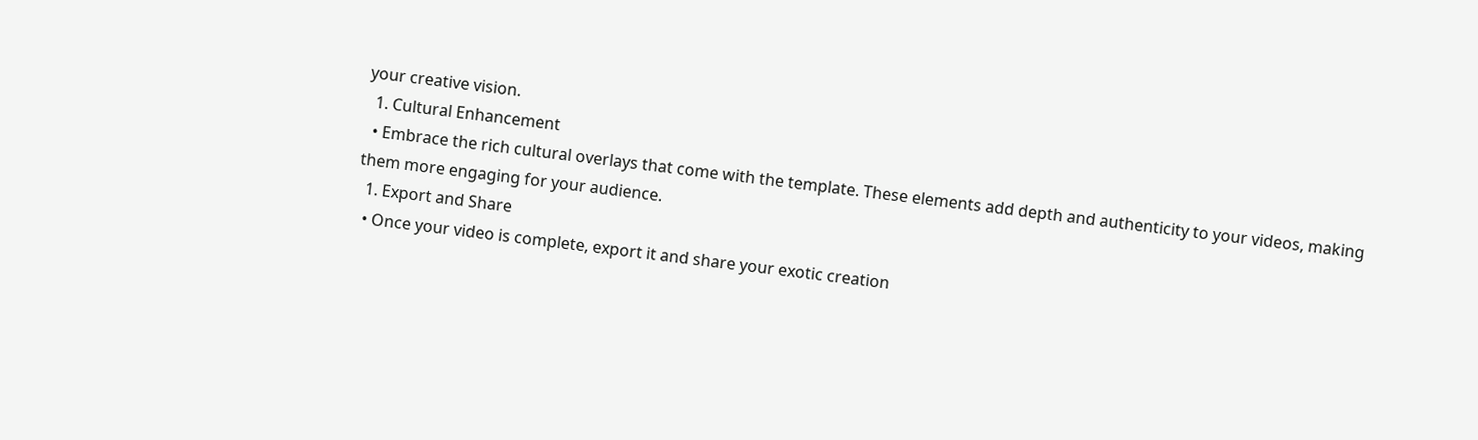your creative vision.
  1. Cultural Enhancement
  • Embrace the rich cultural overlays that come with the template. These elements add depth and authenticity to your videos, making them more engaging for your audience.
  1. Export and Share
  • Once your video is complete, export it and share your exotic creation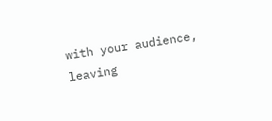with your audience, leaving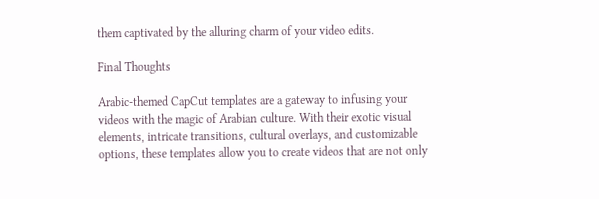them captivated by the alluring charm of your video edits.

Final Thoughts

Arabic-themed CapCut templates are a gateway to infusing your videos with the magic of Arabian culture. With their exotic visual elements, intricate transitions, cultural overlays, and customizable options, these templates allow you to create videos that are not only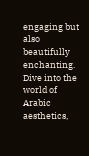engaging but also beautifully enchanting. Dive into the world of Arabic aesthetics,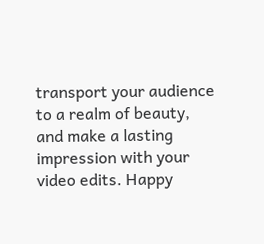transport your audience to a realm of beauty, and make a lasting impression with your video edits. Happy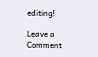editing!

Leave a Comment